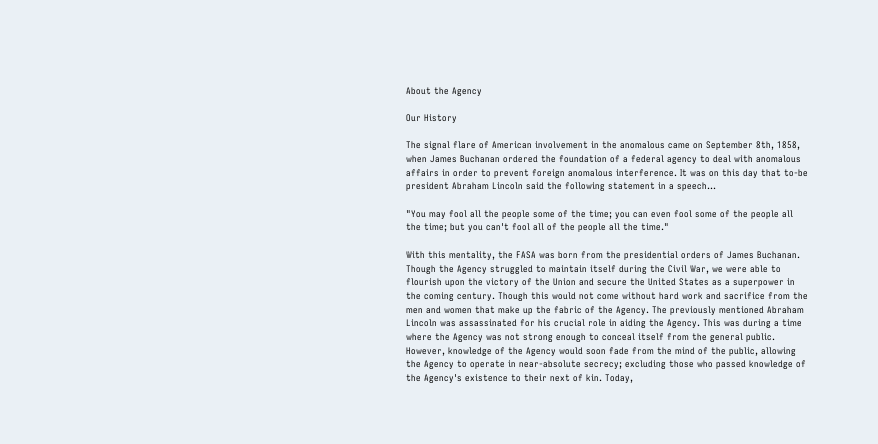About the Agency

Our History

The signal flare of American involvement in the anomalous came on September 8th, 1858, when James Buchanan ordered the foundation of a federal agency to deal with anomalous affairs in order to prevent foreign anomalous interference. It was on this day that to-be president Abraham Lincoln said the following statement in a speech…

"You may fool all the people some of the time; you can even fool some of the people all the time; but you can't fool all of the people all the time."

With this mentality, the FASA was born from the presidential orders of James Buchanan. Though the Agency struggled to maintain itself during the Civil War, we were able to flourish upon the victory of the Union and secure the United States as a superpower in the coming century. Though this would not come without hard work and sacrifice from the men and women that make up the fabric of the Agency. The previously mentioned Abraham Lincoln was assassinated for his crucial role in aiding the Agency. This was during a time where the Agency was not strong enough to conceal itself from the general public. However, knowledge of the Agency would soon fade from the mind of the public, allowing the Agency to operate in near-absolute secrecy; excluding those who passed knowledge of the Agency's existence to their next of kin. Today,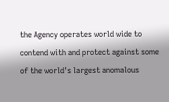the Agency operates world wide to contend with and protect against some of the world's largest anomalous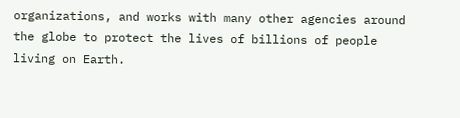organizations, and works with many other agencies around the globe to protect the lives of billions of people living on Earth.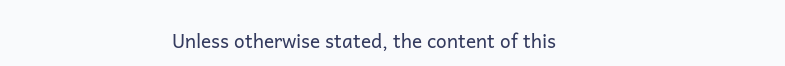Unless otherwise stated, the content of this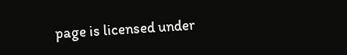page is licensed under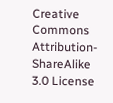Creative Commons Attribution-ShareAlike 3.0 License